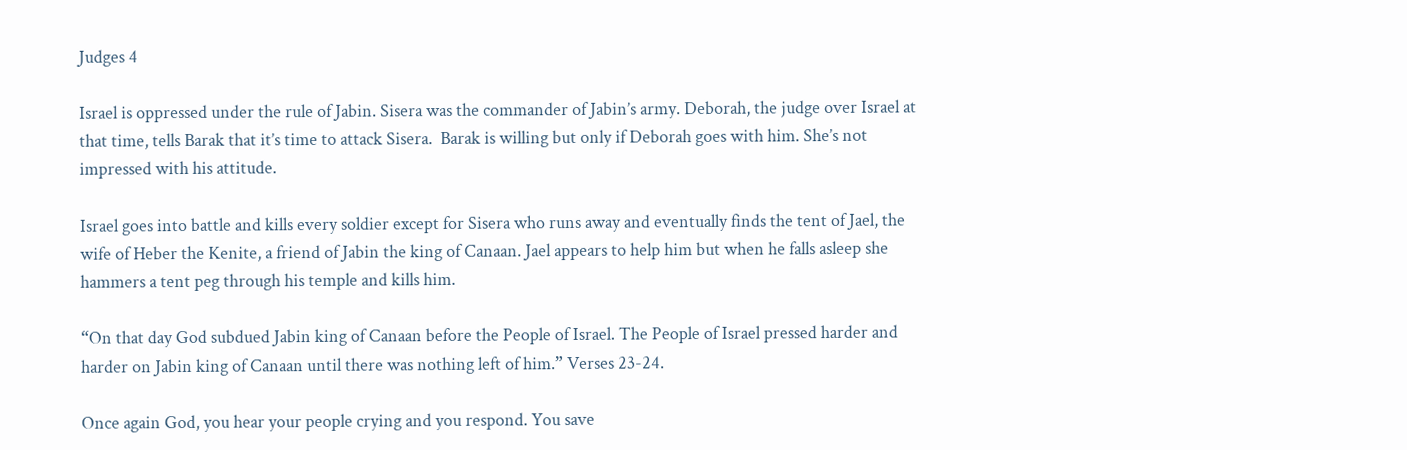Judges 4

Israel is oppressed under the rule of Jabin. Sisera was the commander of Jabin’s army. Deborah, the judge over Israel at that time, tells Barak that it’s time to attack Sisera.  Barak is willing but only if Deborah goes with him. She’s not impressed with his attitude.

Israel goes into battle and kills every soldier except for Sisera who runs away and eventually finds the tent of Jael, the wife of Heber the Kenite, a friend of Jabin the king of Canaan. Jael appears to help him but when he falls asleep she hammers a tent peg through his temple and kills him.

“On that day God subdued Jabin king of Canaan before the People of Israel. The People of Israel pressed harder and harder on Jabin king of Canaan until there was nothing left of him.” Verses 23-24.

Once again God, you hear your people crying and you respond. You save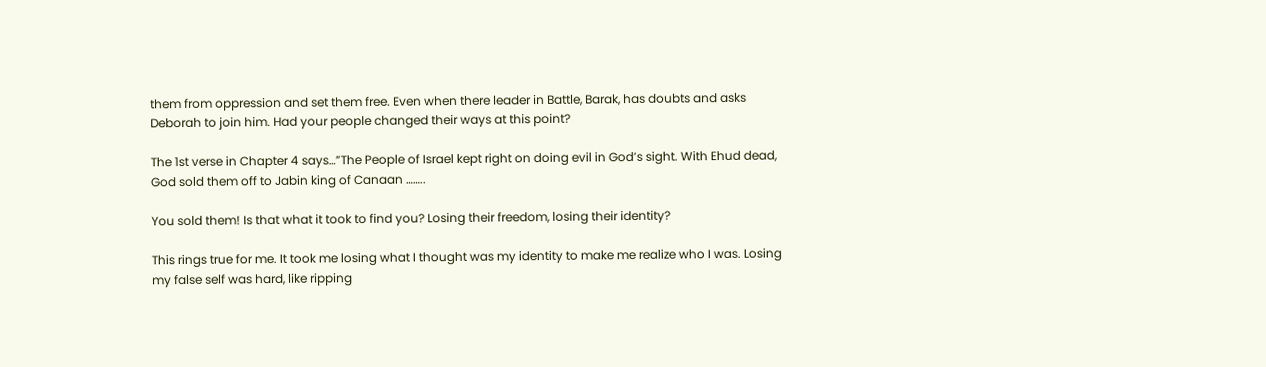them from oppression and set them free. Even when there leader in Battle, Barak, has doubts and asks Deborah to join him. Had your people changed their ways at this point?

The 1st verse in Chapter 4 says…”The People of Israel kept right on doing evil in God’s sight. With Ehud dead, God sold them off to Jabin king of Canaan ……..

You sold them! Is that what it took to find you? Losing their freedom, losing their identity?

This rings true for me. It took me losing what I thought was my identity to make me realize who I was. Losing my false self was hard, like ripping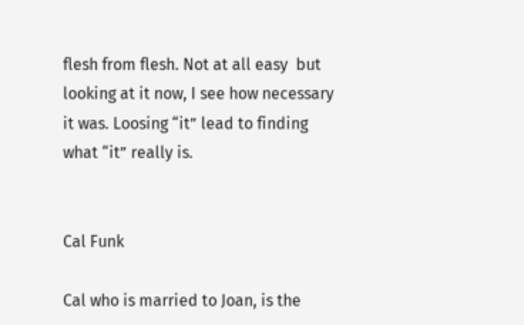flesh from flesh. Not at all easy  but looking at it now, I see how necessary it was. Loosing “it” lead to finding what “it” really is.


Cal Funk

Cal who is married to Joan, is the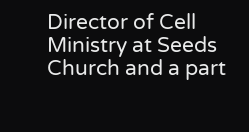Director of Cell Ministry at Seeds Church and a part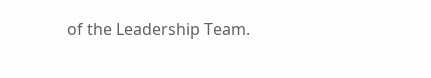of the Leadership Team.